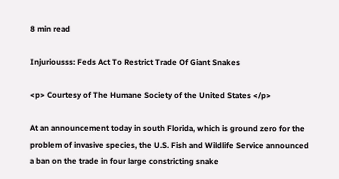8 min read

Injuriousss: Feds Act To Restrict Trade Of Giant Snakes

<p> Courtesy of The Humane Society of the United States </p>

At an announcement today in south Florida, which is ground zero for the problem of invasive species, the U.S. Fish and Wildlife Service announced a ban on the trade in four large constricting snake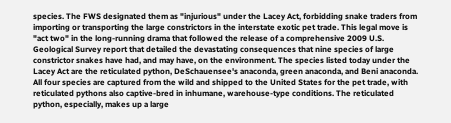species. The FWS designated them as "injurious" under the Lacey Act, forbidding snake traders from importing or transporting the large constrictors in the interstate exotic pet trade. This legal move is "act two" in the long-running drama that followed the release of a comprehensive 2009 U.S. Geological Survey report that detailed the devastating consequences that nine species of large constrictor snakes have had, and may have, on the environment. The species listed today under the Lacey Act are the reticulated python, DeSchauensee's anaconda, green anaconda, and Beni anaconda. All four species are captured from the wild and shipped to the United States for the pet trade, with reticulated pythons also captive-bred in inhumane, warehouse-type conditions. The reticulated python, especially, makes up a large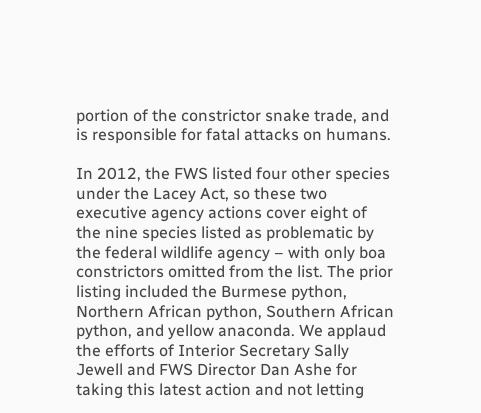portion of the constrictor snake trade, and is responsible for fatal attacks on humans.

In 2012, the FWS listed four other species under the Lacey Act, so these two executive agency actions cover eight of the nine species listed as problematic by the federal wildlife agency – with only boa constrictors omitted from the list. The prior listing included the Burmese python, Northern African python, Southern African python, and yellow anaconda. We applaud the efforts of Interior Secretary Sally Jewell and FWS Director Dan Ashe for taking this latest action and not letting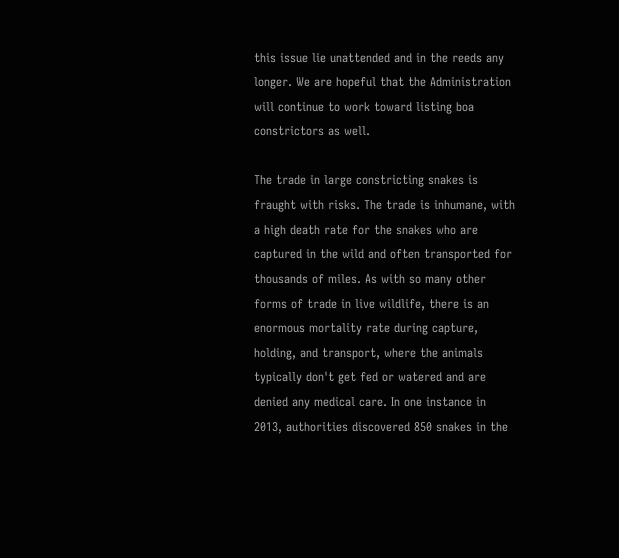this issue lie unattended and in the reeds any longer. We are hopeful that the Administration will continue to work toward listing boa constrictors as well.

The trade in large constricting snakes is fraught with risks. The trade is inhumane, with a high death rate for the snakes who are captured in the wild and often transported for thousands of miles. As with so many other forms of trade in live wildlife, there is an enormous mortality rate during capture, holding, and transport, where the animals typically don't get fed or watered and are denied any medical care. In one instance in 2013, authorities discovered 850 snakes in the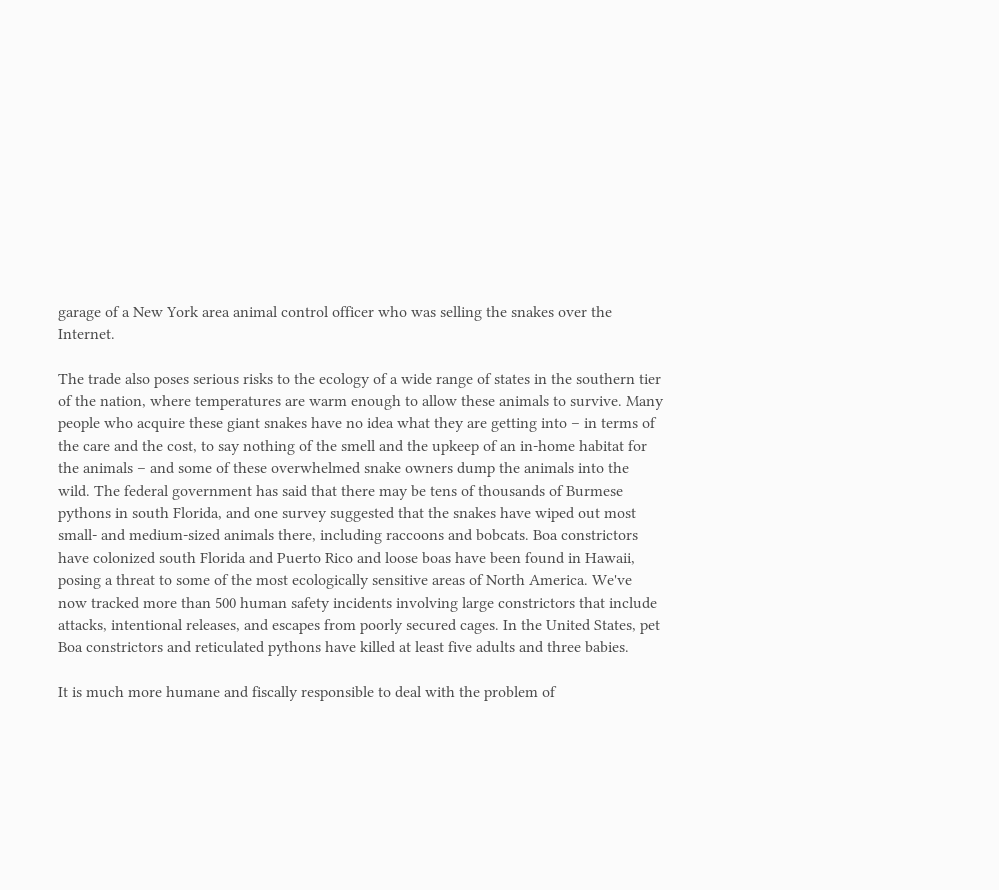garage of a New York area animal control officer who was selling the snakes over the Internet.

The trade also poses serious risks to the ecology of a wide range of states in the southern tier of the nation, where temperatures are warm enough to allow these animals to survive. Many people who acquire these giant snakes have no idea what they are getting into – in terms of the care and the cost, to say nothing of the smell and the upkeep of an in-home habitat for the animals – and some of these overwhelmed snake owners dump the animals into the wild. The federal government has said that there may be tens of thousands of Burmese pythons in south Florida, and one survey suggested that the snakes have wiped out most small- and medium-sized animals there, including raccoons and bobcats. Boa constrictors have colonized south Florida and Puerto Rico and loose boas have been found in Hawaii, posing a threat to some of the most ecologically sensitive areas of North America. We've now tracked more than 500 human safety incidents involving large constrictors that include attacks, intentional releases, and escapes from poorly secured cages. In the United States, pet Boa constrictors and reticulated pythons have killed at least five adults and three babies.

It is much more humane and fiscally responsible to deal with the problem of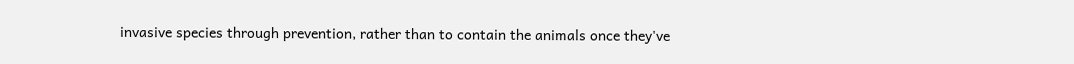invasive species through prevention, rather than to contain the animals once they've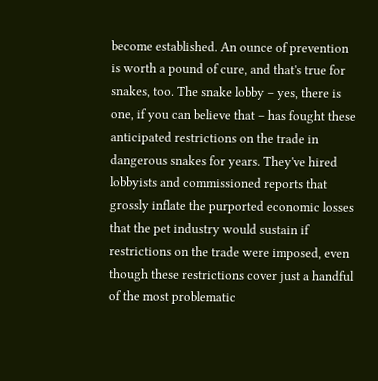become established. An ounce of prevention is worth a pound of cure, and that's true for snakes, too. The snake lobby – yes, there is one, if you can believe that – has fought these anticipated restrictions on the trade in dangerous snakes for years. They've hired lobbyists and commissioned reports that grossly inflate the purported economic losses that the pet industry would sustain if restrictions on the trade were imposed, even though these restrictions cover just a handful of the most problematic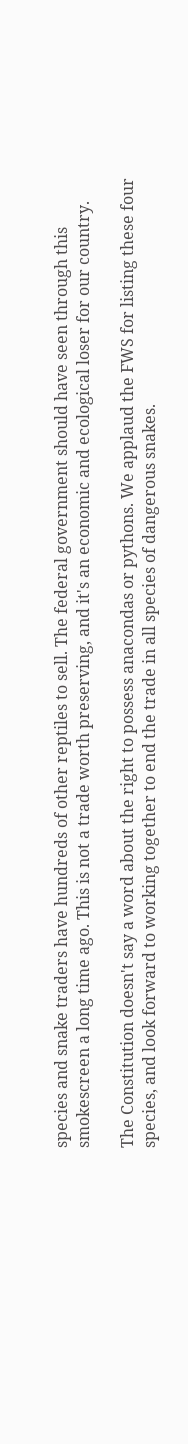species and snake traders have hundreds of other reptiles to sell. The federal government should have seen through this smokescreen a long time ago. This is not a trade worth preserving, and it's an economic and ecological loser for our country.

The Constitution doesn't say a word about the right to possess anacondas or pythons. We applaud the FWS for listing these four species, and look forward to working together to end the trade in all species of dangerous snakes.